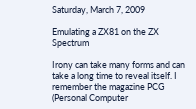Saturday, March 7, 2009

Emulating a ZX81 on the ZX Spectrum

Irony can take many forms and can take a long time to reveal itself. I remember the magazine PCG (Personal Computer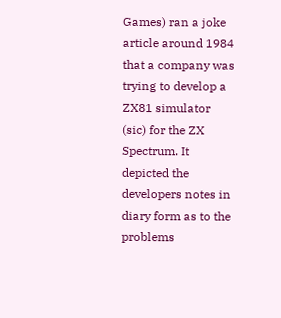Games) ran a joke article around 1984 that a company was trying to develop a ZX81 simulator (sic) for the ZX Spectrum. It depicted the developers notes in diary form as to the problems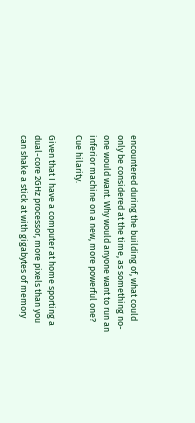encountered during the building of, what could only be considered at the time, as something no-one would want. Why would anyone want to run an inferior machine on a new, more powerful one? Cue hilarity.

Given that I have a computer at home sporting a dual-core 2GHz processor, more pixels than you can shake a stick at with gigabytes of memory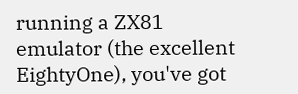running a ZX81 emulator (the excellent EightyOne), you've got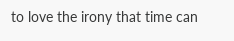to love the irony that time can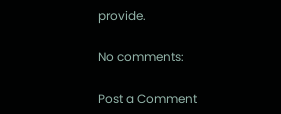provide.

No comments:

Post a Comment